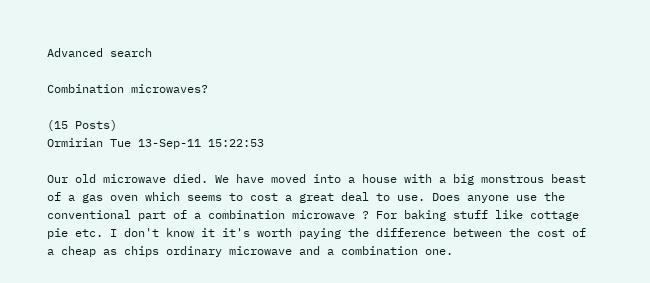Advanced search

Combination microwaves?

(15 Posts)
Ormirian Tue 13-Sep-11 15:22:53

Our old microwave died. We have moved into a house with a big monstrous beast of a gas oven which seems to cost a great deal to use. Does anyone use the conventional part of a combination microwave ? For baking stuff like cottage pie etc. I don't know it it's worth paying the difference between the cost of a cheap as chips ordinary microwave and a combination one.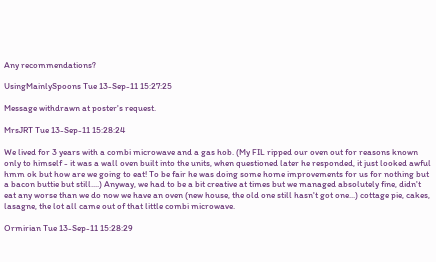Any recommendations?

UsingMainlySpoons Tue 13-Sep-11 15:27:25

Message withdrawn at poster's request.

MrsJRT Tue 13-Sep-11 15:28:24

We lived for 3 years with a combi microwave and a gas hob. (My FIL ripped our oven out for reasons known only to himself - it was a wall oven built into the units, when questioned later he responded, it just looked awful hmm ok but how are we going to eat! To be fair he was doing some home improvements for us for nothing but a bacon buttie but still....) Anyway, we had to be a bit creative at times but we managed absolutely fine, didn't eat any worse than we do now we have an oven (new house, the old one still hasn't got one...) cottage pie, cakes, lasagne, the lot all came out of that little combi microwave.

Ormirian Tue 13-Sep-11 15:28:29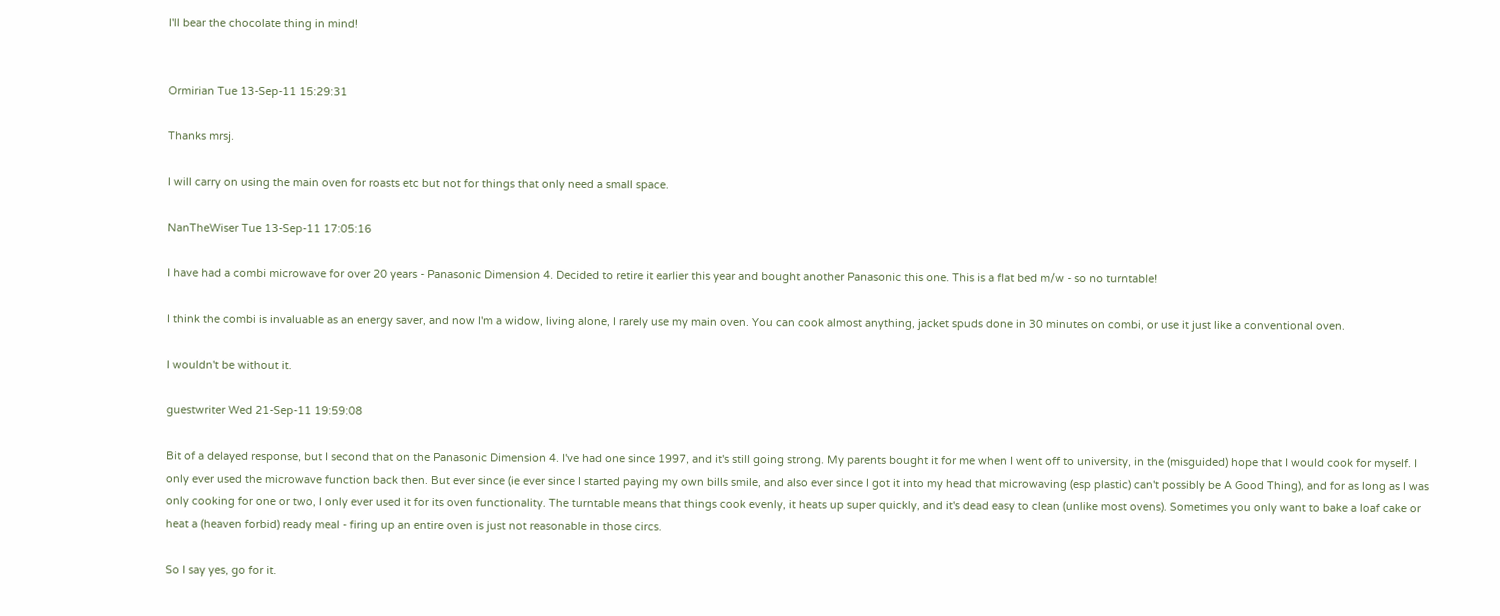I'll bear the chocolate thing in mind!


Ormirian Tue 13-Sep-11 15:29:31

Thanks mrsj.

I will carry on using the main oven for roasts etc but not for things that only need a small space.

NanTheWiser Tue 13-Sep-11 17:05:16

I have had a combi microwave for over 20 years - Panasonic Dimension 4. Decided to retire it earlier this year and bought another Panasonic this one. This is a flat bed m/w - so no turntable!

I think the combi is invaluable as an energy saver, and now I'm a widow, living alone, I rarely use my main oven. You can cook almost anything, jacket spuds done in 30 minutes on combi, or use it just like a conventional oven.

I wouldn't be without it.

guestwriter Wed 21-Sep-11 19:59:08

Bit of a delayed response, but I second that on the Panasonic Dimension 4. I've had one since 1997, and it's still going strong. My parents bought it for me when I went off to university, in the (misguided) hope that I would cook for myself. I only ever used the microwave function back then. But ever since (ie ever since I started paying my own bills smile, and also ever since I got it into my head that microwaving (esp plastic) can't possibly be A Good Thing), and for as long as I was only cooking for one or two, I only ever used it for its oven functionality. The turntable means that things cook evenly, it heats up super quickly, and it's dead easy to clean (unlike most ovens). Sometimes you only want to bake a loaf cake or heat a (heaven forbid) ready meal - firing up an entire oven is just not reasonable in those circs.

So I say yes, go for it.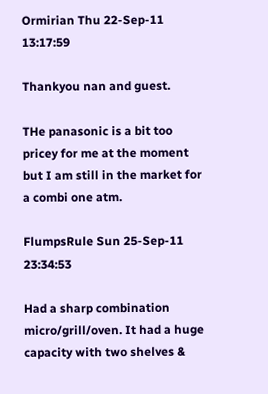Ormirian Thu 22-Sep-11 13:17:59

Thankyou nan and guest.

THe panasonic is a bit too pricey for me at the moment but I am still in the market for a combi one atm.

FlumpsRule Sun 25-Sep-11 23:34:53

Had a sharp combination micro/grill/oven. It had a huge capacity with two shelves &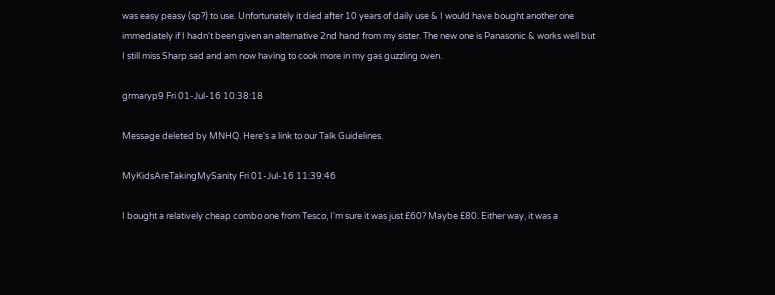was easy peasy (sp?) to use. Unfortunately it died after 10 years of daily use & I would have bought another one immediately if I hadn't been given an alternative 2nd hand from my sister. The new one is Panasonic & works well but I still miss Sharp sad and am now having to cook more in my gas guzzling oven.

grmaryp9 Fri 01-Jul-16 10:38:18

Message deleted by MNHQ. Here's a link to our Talk Guidelines.

MyKidsAreTakingMySanity Fri 01-Jul-16 11:39:46

I bought a relatively cheap combo one from Tesco, I'm sure it was just £60? Maybe £80. Either way, it was a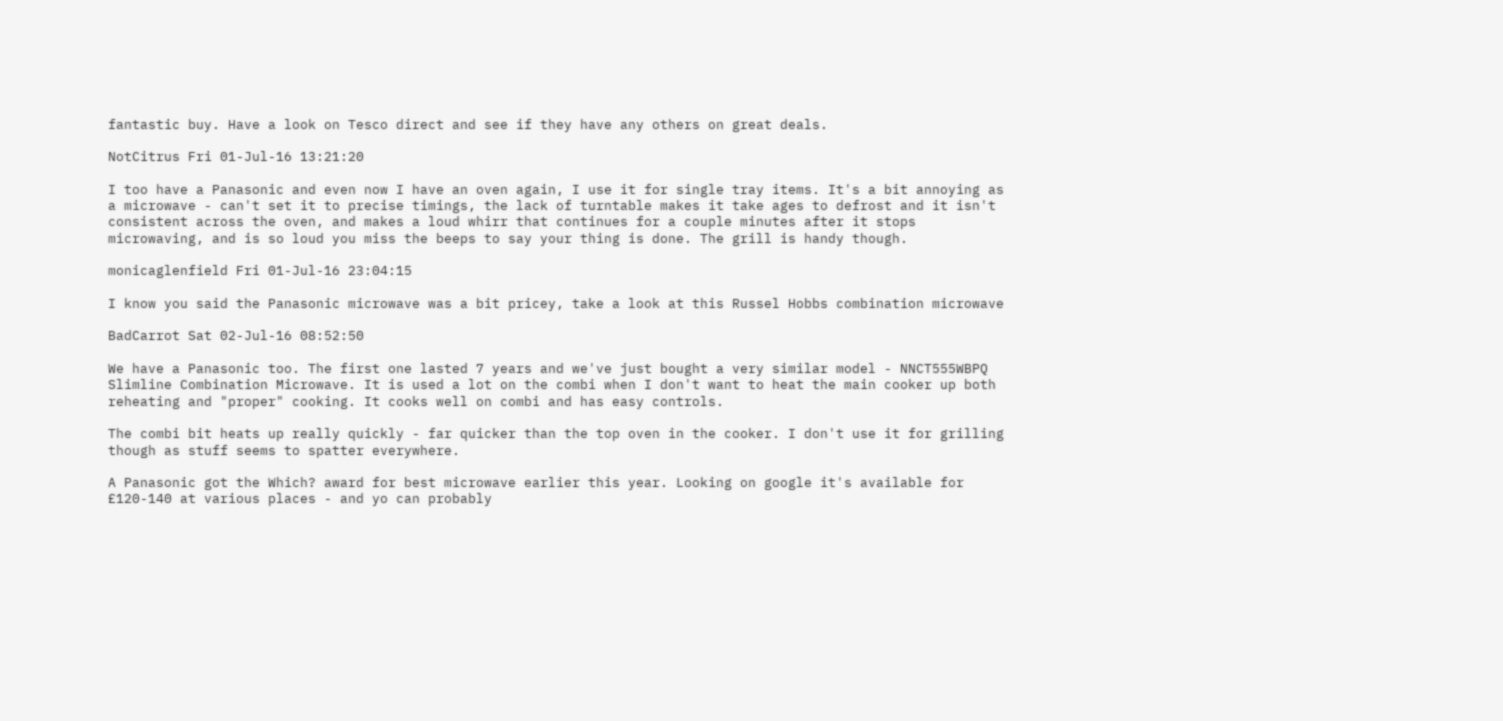fantastic buy. Have a look on Tesco direct and see if they have any others on great deals.

NotCitrus Fri 01-Jul-16 13:21:20

I too have a Panasonic and even now I have an oven again, I use it for single tray items. It's a bit annoying as a microwave - can't set it to precise timings, the lack of turntable makes it take ages to defrost and it isn't consistent across the oven, and makes a loud whirr that continues for a couple minutes after it stops microwaving, and is so loud you miss the beeps to say your thing is done. The grill is handy though.

monicaglenfield Fri 01-Jul-16 23:04:15

I know you said the Panasonic microwave was a bit pricey, take a look at this Russel Hobbs combination microwave

BadCarrot Sat 02-Jul-16 08:52:50

We have a Panasonic too. The first one lasted 7 years and we've just bought a very similar model - NNCT555WBPQ Slimline Combination Microwave. It is used a lot on the combi when I don't want to heat the main cooker up both reheating and "proper" cooking. It cooks well on combi and has easy controls.

The combi bit heats up really quickly - far quicker than the top oven in the cooker. I don't use it for grilling though as stuff seems to spatter everywhere.

A Panasonic got the Which? award for best microwave earlier this year. Looking on google it's available for £120-140 at various places - and yo can probably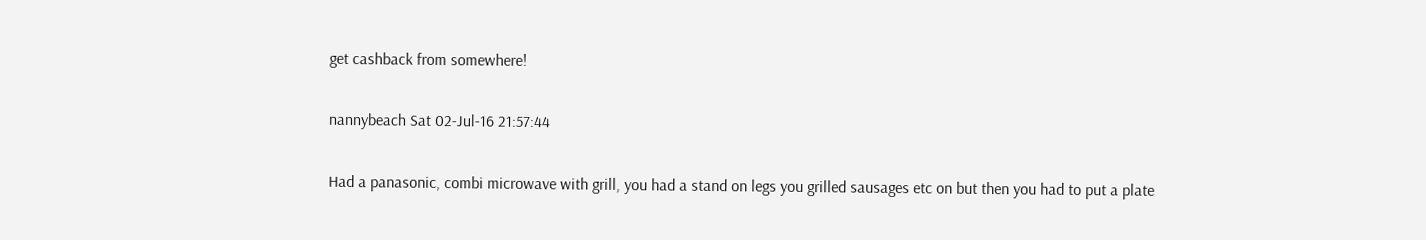get cashback from somewhere!

nannybeach Sat 02-Jul-16 21:57:44

Had a panasonic, combi microwave with grill, you had a stand on legs you grilled sausages etc on but then you had to put a plate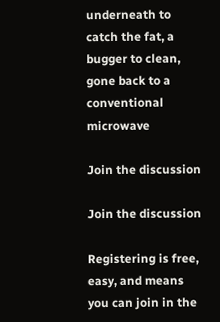underneath to catch the fat, a bugger to clean, gone back to a conventional microwave

Join the discussion

Join the discussion

Registering is free, easy, and means you can join in the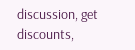discussion, get discounts,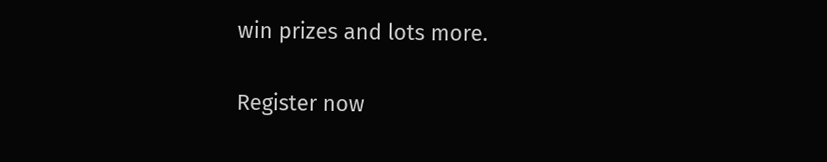win prizes and lots more.

Register now